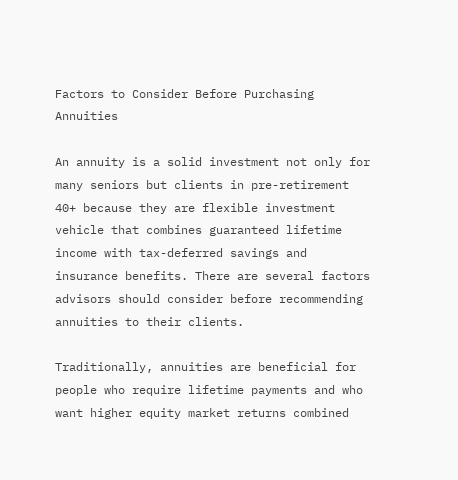Factors to Consider Before Purchasing Annuities

An annuity is a solid investment not only for many seniors but clients in pre-retirement 40+ because they are flexible investment vehicle that combines guaranteed lifetime income with tax-deferred savings and insurance benefits. There are several factors advisors should consider before recommending annuities to their clients.

Traditionally, annuities are beneficial for people who require lifetime payments and who want higher equity market returns combined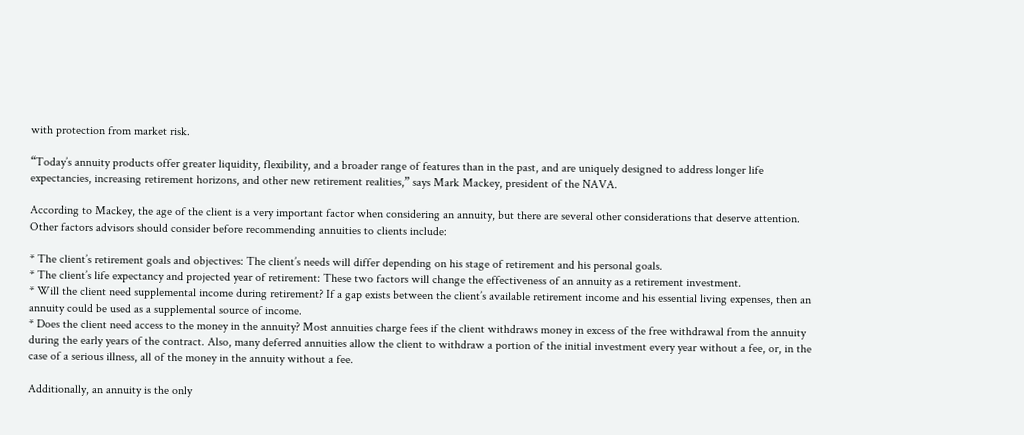with protection from market risk.

“Today’s annuity products offer greater liquidity, flexibility, and a broader range of features than in the past, and are uniquely designed to address longer life expectancies, increasing retirement horizons, and other new retirement realities,” says Mark Mackey, president of the NAVA.

According to Mackey, the age of the client is a very important factor when considering an annuity, but there are several other considerations that deserve attention. Other factors advisors should consider before recommending annuities to clients include:

* The client’s retirement goals and objectives: The client’s needs will differ depending on his stage of retirement and his personal goals.
* The client’s life expectancy and projected year of retirement: These two factors will change the effectiveness of an annuity as a retirement investment.
* Will the client need supplemental income during retirement? If a gap exists between the client’s available retirement income and his essential living expenses, then an annuity could be used as a supplemental source of income.
* Does the client need access to the money in the annuity? Most annuities charge fees if the client withdraws money in excess of the free withdrawal from the annuity during the early years of the contract. Also, many deferred annuities allow the client to withdraw a portion of the initial investment every year without a fee, or, in the case of a serious illness, all of the money in the annuity without a fee.

Additionally, an annuity is the only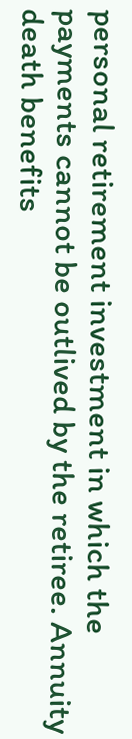personal retirement investment in which the payments cannot be outlived by the retiree. Annuity death benefits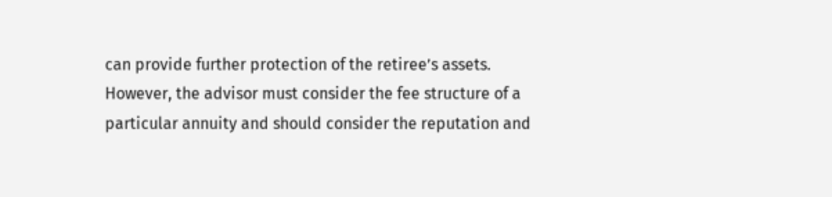can provide further protection of the retiree’s assets. However, the advisor must consider the fee structure of a particular annuity and should consider the reputation and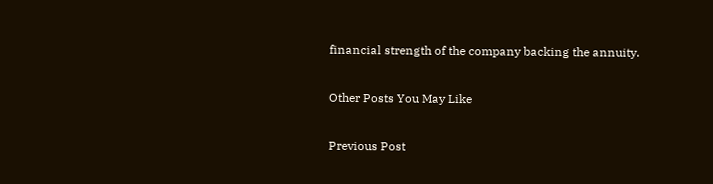financial strength of the company backing the annuity.

Other Posts You May Like

Previous Post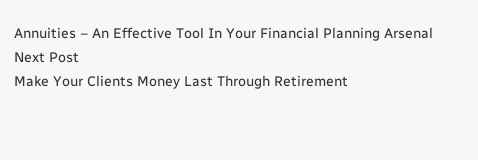Annuities – An Effective Tool In Your Financial Planning Arsenal
Next Post
Make Your Clients Money Last Through Retirement